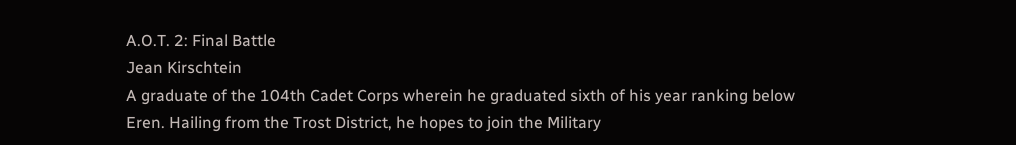A.O.T. 2: Final Battle
Jean Kirschtein
A graduate of the 104th Cadet Corps wherein he graduated sixth of his year ranking below Eren. Hailing from the Trost District, he hopes to join the Military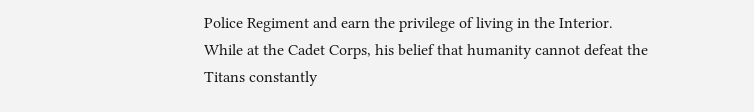Police Regiment and earn the privilege of living in the Interior. While at the Cadet Corps, his belief that humanity cannot defeat the Titans constantly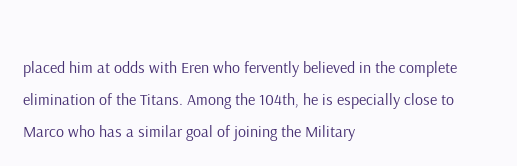placed him at odds with Eren who fervently believed in the complete elimination of the Titans. Among the 104th, he is especially close to Marco who has a similar goal of joining the Military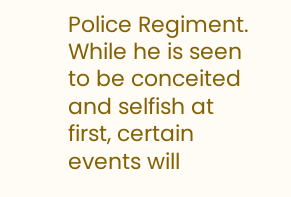Police Regiment. While he is seen to be conceited and selfish at first, certain events will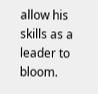allow his skills as a leader to bloom.